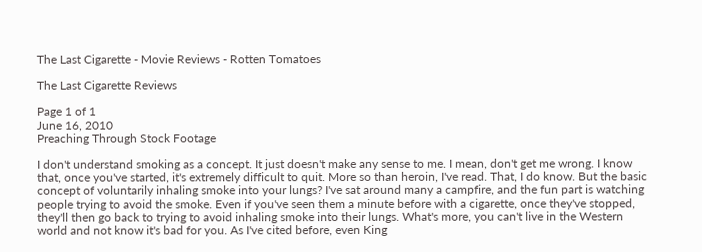The Last Cigarette - Movie Reviews - Rotten Tomatoes

The Last Cigarette Reviews

Page 1 of 1
June 16, 2010
Preaching Through Stock Footage

I don't understand smoking as a concept. It just doesn't make any sense to me. I mean, don't get me wrong. I know that, once you've started, it's extremely difficult to quit. More so than heroin, I've read. That, I do know. But the basic concept of voluntarily inhaling smoke into your lungs? I've sat around many a campfire, and the fun part is watching people trying to avoid the smoke. Even if you've seen them a minute before with a cigarette, once they've stopped, they'll then go back to trying to avoid inhaling smoke into their lungs. What's more, you can't live in the Western world and not know it's bad for you. As I've cited before, even King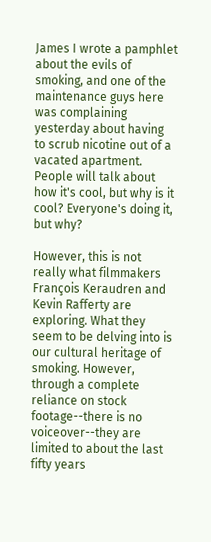James I wrote a pamphlet about the evils of smoking, and one of the maintenance guys here was complaining yesterday about having to scrub nicotine out of a vacated apartment. People will talk about how it's cool, but why is it cool? Everyone's doing it, but why?

However, this is not really what filmmakers François Keraudren and Kevin Rafferty are exploring. What they seem to be delving into is our cultural heritage of smoking. However, through a complete reliance on stock footage--there is no voiceover--they are limited to about the last fifty years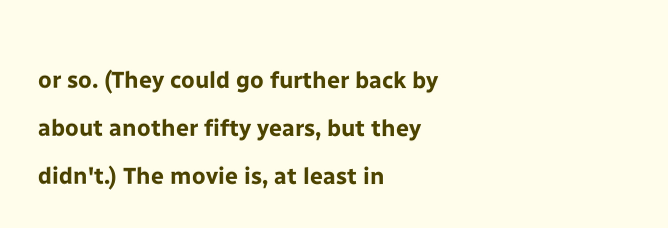or so. (They could go further back by about another fifty years, but they didn't.) The movie is, at least in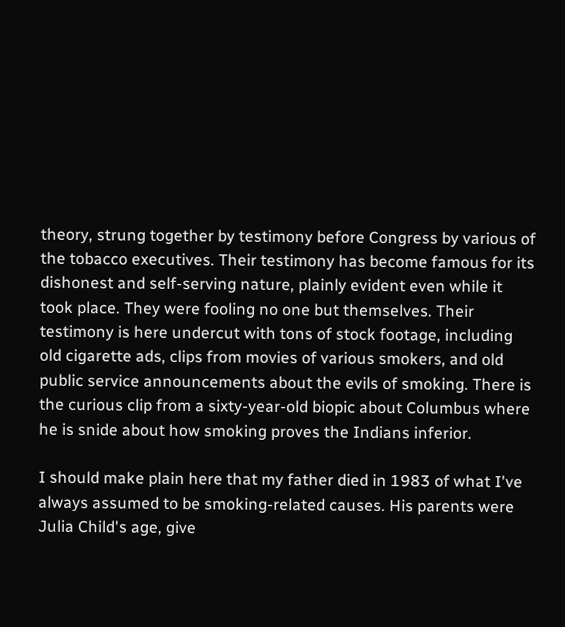theory, strung together by testimony before Congress by various of the tobacco executives. Their testimony has become famous for its dishonest and self-serving nature, plainly evident even while it took place. They were fooling no one but themselves. Their testimony is here undercut with tons of stock footage, including old cigarette ads, clips from movies of various smokers, and old public service announcements about the evils of smoking. There is the curious clip from a sixty-year-old biopic about Columbus where he is snide about how smoking proves the Indians inferior.

I should make plain here that my father died in 1983 of what I've always assumed to be smoking-related causes. His parents were Julia Child's age, give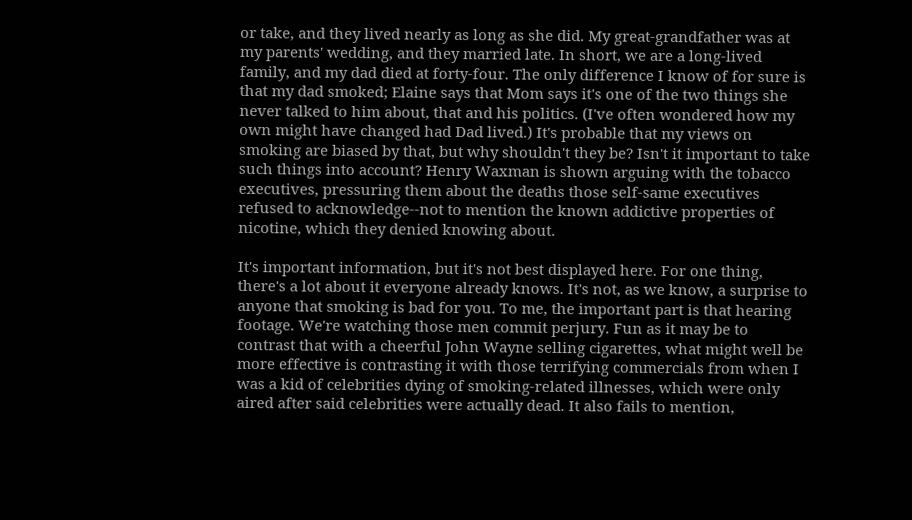or take, and they lived nearly as long as she did. My great-grandfather was at my parents' wedding, and they married late. In short, we are a long-lived family, and my dad died at forty-four. The only difference I know of for sure is that my dad smoked; Elaine says that Mom says it's one of the two things she never talked to him about, that and his politics. (I've often wondered how my own might have changed had Dad lived.) It's probable that my views on smoking are biased by that, but why shouldn't they be? Isn't it important to take such things into account? Henry Waxman is shown arguing with the tobacco executives, pressuring them about the deaths those self-same executives refused to acknowledge--not to mention the known addictive properties of nicotine, which they denied knowing about.

It's important information, but it's not best displayed here. For one thing, there's a lot about it everyone already knows. It's not, as we know, a surprise to anyone that smoking is bad for you. To me, the important part is that hearing footage. We're watching those men commit perjury. Fun as it may be to contrast that with a cheerful John Wayne selling cigarettes, what might well be more effective is contrasting it with those terrifying commercials from when I was a kid of celebrities dying of smoking-related illnesses, which were only aired after said celebrities were actually dead. It also fails to mention,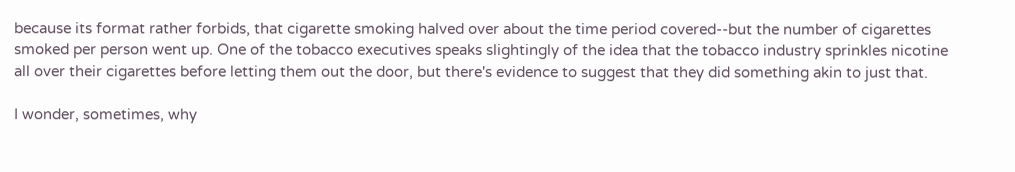because its format rather forbids, that cigarette smoking halved over about the time period covered--but the number of cigarettes smoked per person went up. One of the tobacco executives speaks slightingly of the idea that the tobacco industry sprinkles nicotine all over their cigarettes before letting them out the door, but there's evidence to suggest that they did something akin to just that.

I wonder, sometimes, why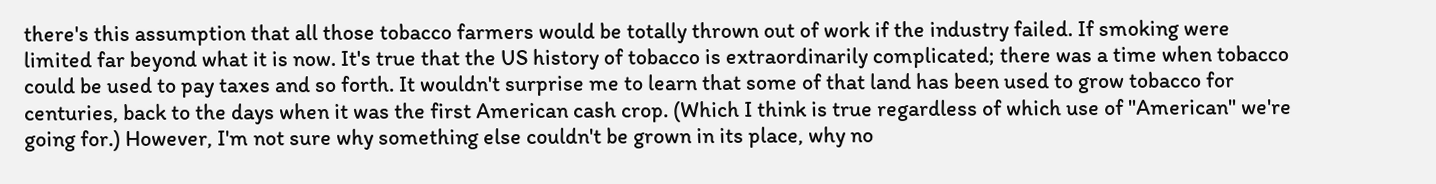there's this assumption that all those tobacco farmers would be totally thrown out of work if the industry failed. If smoking were limited far beyond what it is now. It's true that the US history of tobacco is extraordinarily complicated; there was a time when tobacco could be used to pay taxes and so forth. It wouldn't surprise me to learn that some of that land has been used to grow tobacco for centuries, back to the days when it was the first American cash crop. (Which I think is true regardless of which use of "American" we're going for.) However, I'm not sure why something else couldn't be grown in its place, why no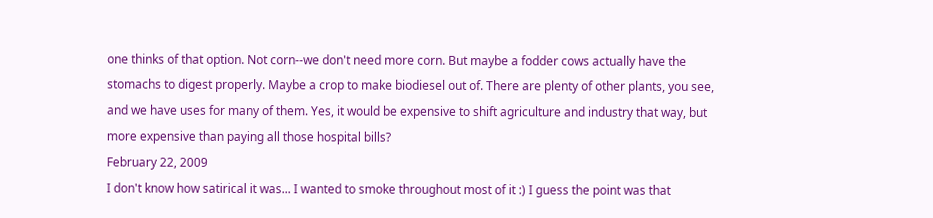one thinks of that option. Not corn--we don't need more corn. But maybe a fodder cows actually have the stomachs to digest properly. Maybe a crop to make biodiesel out of. There are plenty of other plants, you see, and we have uses for many of them. Yes, it would be expensive to shift agriculture and industry that way, but more expensive than paying all those hospital bills?
February 22, 2009
I don't know how satirical it was... I wanted to smoke throughout most of it :) I guess the point was that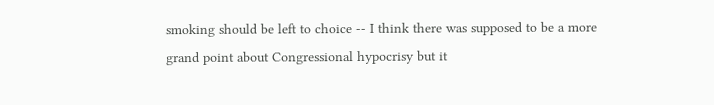smoking should be left to choice -- I think there was supposed to be a more grand point about Congressional hypocrisy but it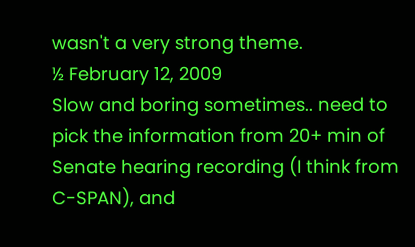wasn't a very strong theme.
½ February 12, 2009
Slow and boring sometimes.. need to pick the information from 20+ min of Senate hearing recording (I think from C-SPAN), and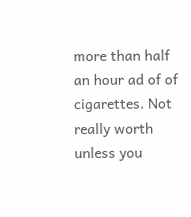more than half an hour ad of of cigarettes. Not really worth unless you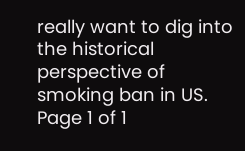really want to dig into the historical perspective of smoking ban in US.
Page 1 of 1